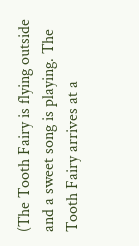(The Tooth Fairy is flying outside and a sweet song is playing. The Tooth Fairy arrives at a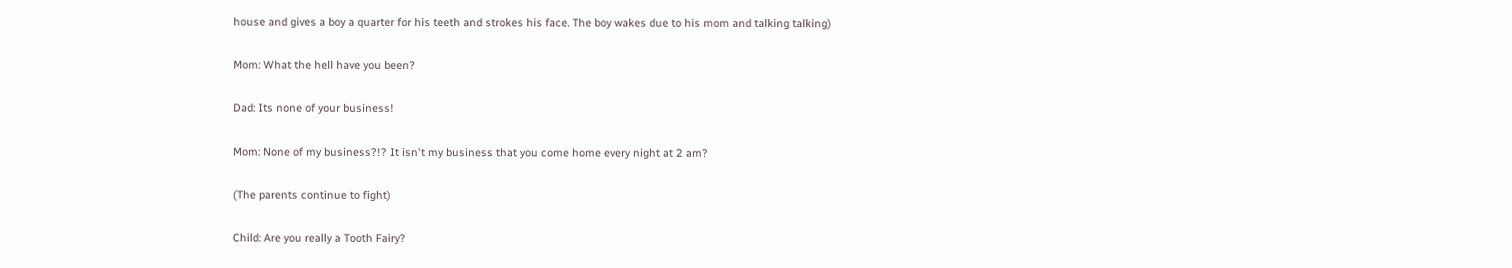house and gives a boy a quarter for his teeth and strokes his face. The boy wakes due to his mom and talking talking)

Mom: What the hell have you been?

Dad: Its none of your business!

Mom: None of my business?!? It isn't my business that you come home every night at 2 am?

(The parents continue to fight)

Child: Are you really a Tooth Fairy?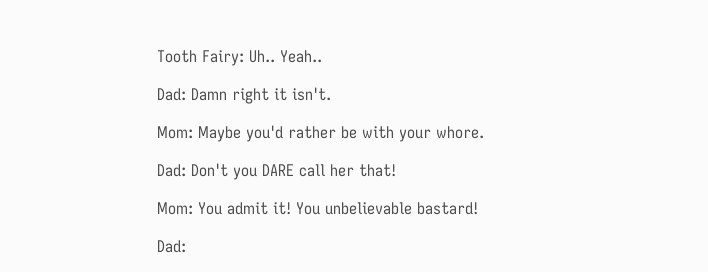Tooth Fairy: Uh.. Yeah..

Dad: Damn right it isn't.

Mom: Maybe you'd rather be with your whore.

Dad: Don't you DARE call her that!

Mom: You admit it! You unbelievable bastard!

Dad: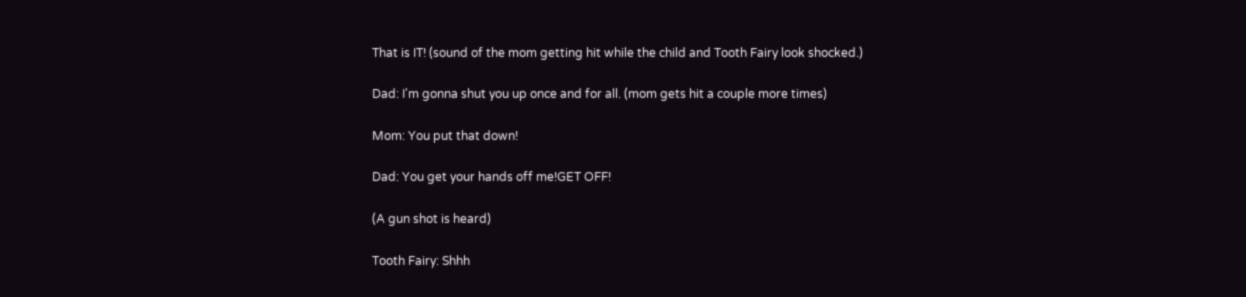That is IT! (sound of the mom getting hit while the child and Tooth Fairy look shocked.)

Dad: I'm gonna shut you up once and for all. (mom gets hit a couple more times)

Mom: You put that down!

Dad: You get your hands off me!GET OFF!

(A gun shot is heard)

Tooth Fairy: Shhh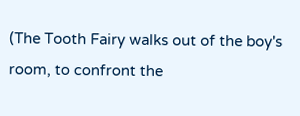(The Tooth Fairy walks out of the boy's room, to confront the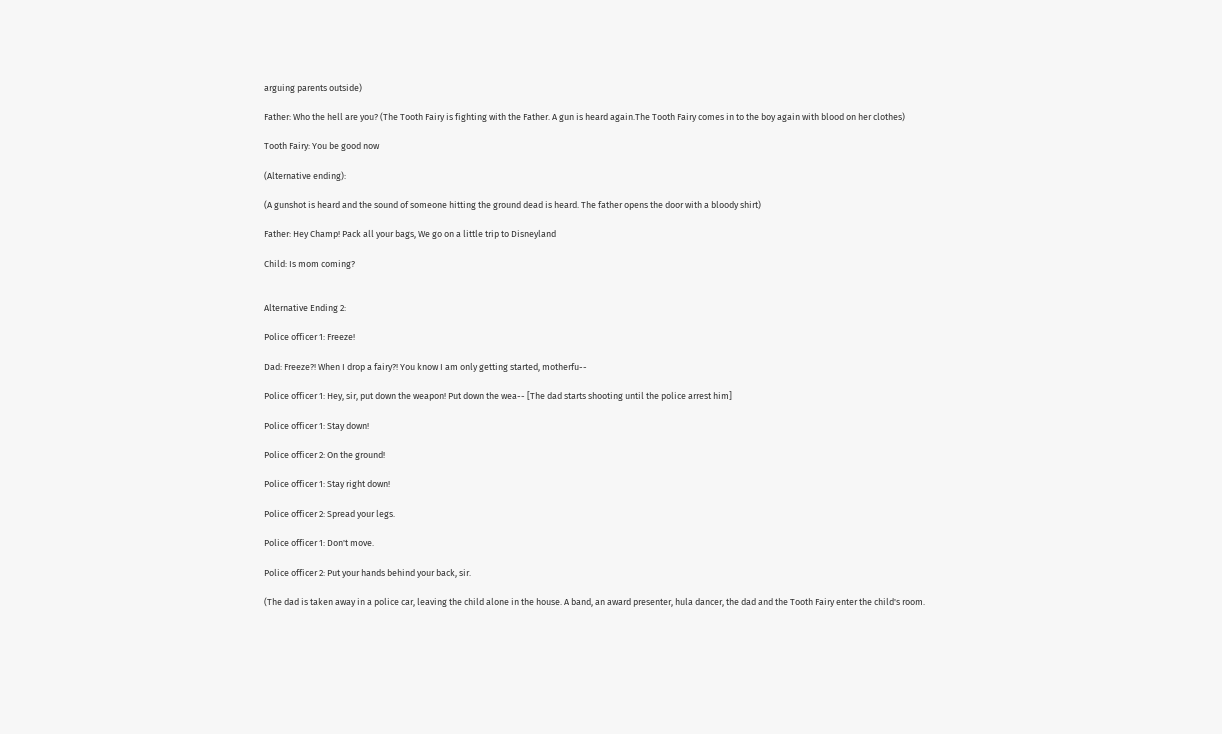arguing parents outside)

Father: Who the hell are you? (The Tooth Fairy is fighting with the Father. A gun is heard again.The Tooth Fairy comes in to the boy again with blood on her clothes)

Tooth Fairy: You be good now

(Alternative ending):

(A gunshot is heard and the sound of someone hitting the ground dead is heard. The father opens the door with a bloody shirt)

Father: Hey Champ! Pack all your bags, We go on a little trip to Disneyland

Child: Is mom coming?


Alternative Ending 2:

Police officer 1: Freeze!

Dad: Freeze?! When I drop a fairy?! You know I am only getting started, motherfu--

Police officer 1: Hey, sir, put down the weapon! Put down the wea-- [The dad starts shooting until the police arrest him]

Police officer 1: Stay down!

Police officer 2: On the ground!

Police officer 1: Stay right down!

Police officer 2: Spread your legs.

Police officer 1: Don't move.

Police officer 2: Put your hands behind your back, sir.

(The dad is taken away in a police car, leaving the child alone in the house. A band, an award presenter, hula dancer, the dad and the Tooth Fairy enter the child's room.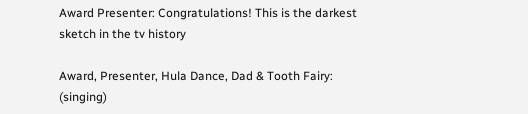Award Presenter: Congratulations! This is the darkest sketch in the tv history

Award, Presenter, Hula Dance, Dad & Tooth Fairy: (singing)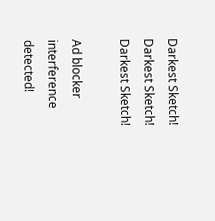Darkest Sketch! Darkest Sketch! Darkest Sketch!

Ad blocker interference detected!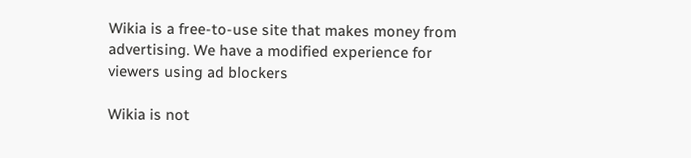Wikia is a free-to-use site that makes money from advertising. We have a modified experience for viewers using ad blockers

Wikia is not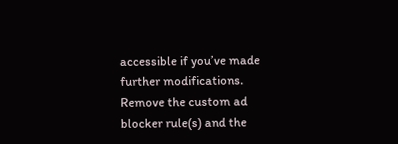accessible if you’ve made further modifications. Remove the custom ad blocker rule(s) and the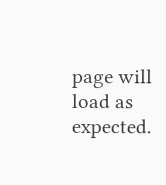page will load as expected.